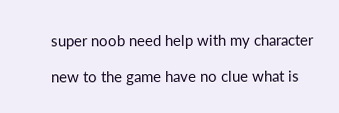super noob need help with my character

new to the game have no clue what is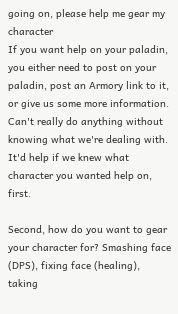going on, please help me gear my character
If you want help on your paladin, you either need to post on your paladin, post an Armory link to it, or give us some more information. Can't really do anything without knowing what we're dealing with.
It'd help if we knew what character you wanted help on, first.

Second, how do you want to gear your character for? Smashing face (DPS), fixing face (healing), taking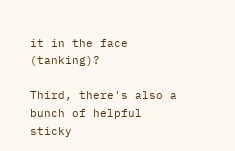it in the face (tanking)?

Third, there's also a bunch of helpful sticky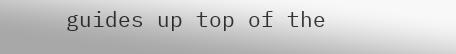guides up top of the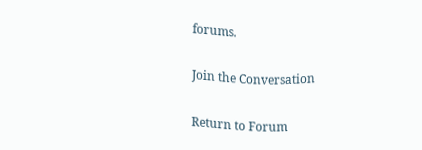forums.

Join the Conversation

Return to Forum